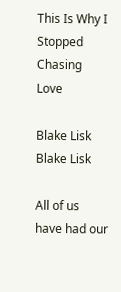This Is Why I Stopped Chasing Love

Blake Lisk
Blake Lisk

All of us have had our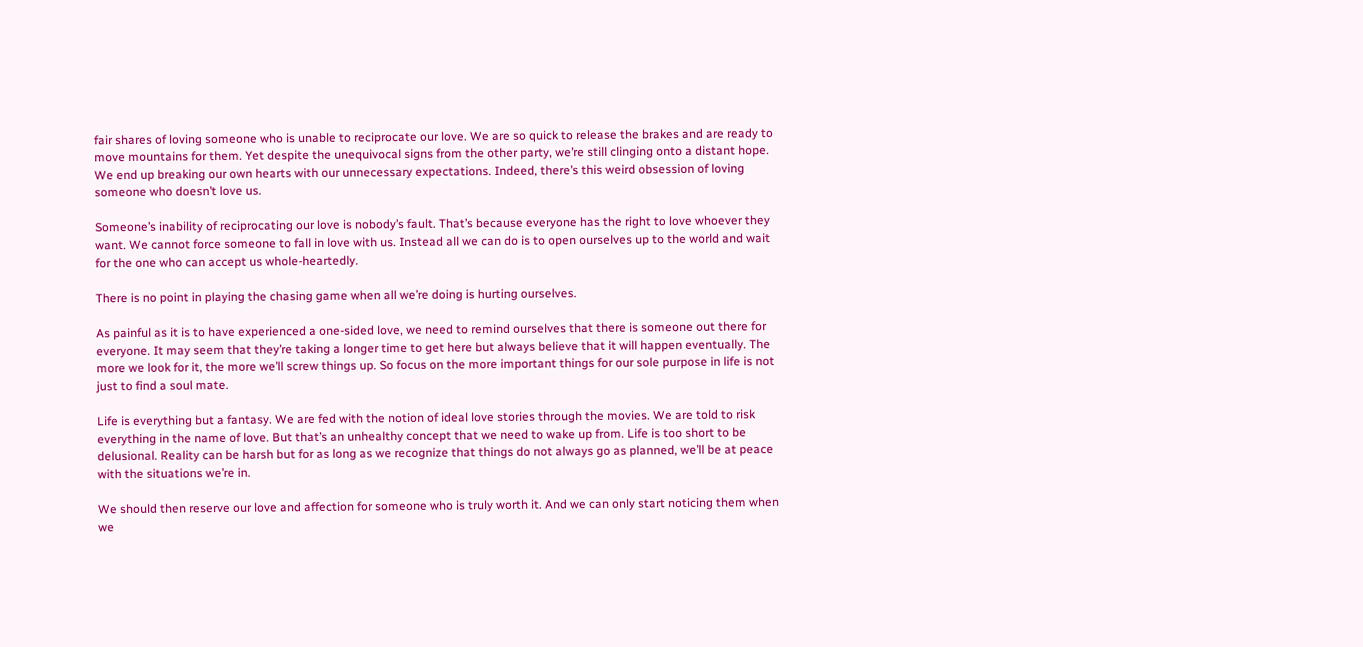fair shares of loving someone who is unable to reciprocate our love. We are so quick to release the brakes and are ready to move mountains for them. Yet despite the unequivocal signs from the other party, we’re still clinging onto a distant hope. We end up breaking our own hearts with our unnecessary expectations. Indeed, there’s this weird obsession of loving someone who doesn’t love us.

Someone’s inability of reciprocating our love is nobody’s fault. That’s because everyone has the right to love whoever they want. We cannot force someone to fall in love with us. Instead all we can do is to open ourselves up to the world and wait for the one who can accept us whole-heartedly.

There is no point in playing the chasing game when all we’re doing is hurting ourselves.

As painful as it is to have experienced a one-sided love, we need to remind ourselves that there is someone out there for everyone. It may seem that they’re taking a longer time to get here but always believe that it will happen eventually. The more we look for it, the more we’ll screw things up. So focus on the more important things for our sole purpose in life is not just to find a soul mate.

Life is everything but a fantasy. We are fed with the notion of ideal love stories through the movies. We are told to risk everything in the name of love. But that’s an unhealthy concept that we need to wake up from. Life is too short to be delusional. Reality can be harsh but for as long as we recognize that things do not always go as planned, we’ll be at peace with the situations we’re in.

We should then reserve our love and affection for someone who is truly worth it. And we can only start noticing them when we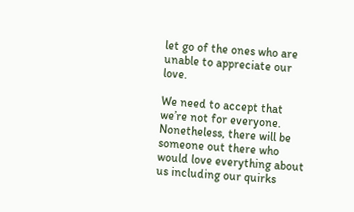let go of the ones who are unable to appreciate our love.

We need to accept that we’re not for everyone. Nonetheless, there will be someone out there who would love everything about us including our quirks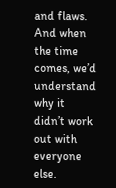and flaws. And when the time comes, we’d understand why it didn’t work out with everyone else.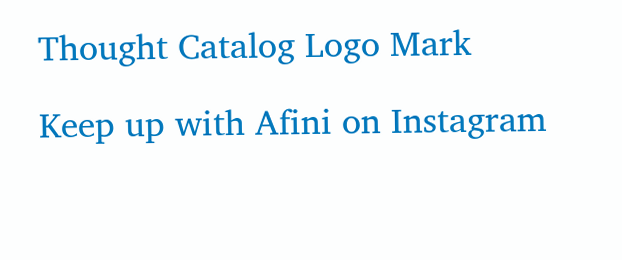Thought Catalog Logo Mark

Keep up with Afini on Instagram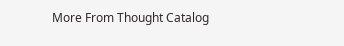More From Thought Catalog